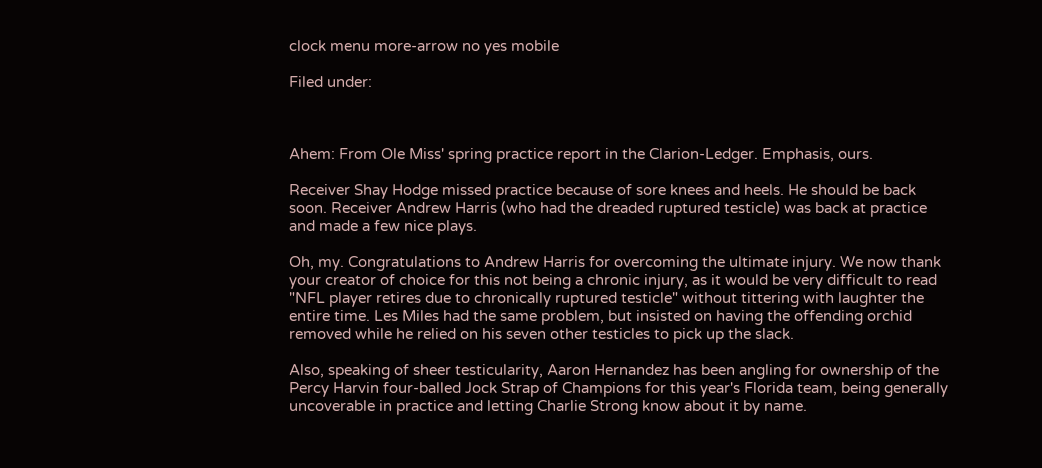clock menu more-arrow no yes mobile

Filed under:



Ahem: From Ole Miss' spring practice report in the Clarion-Ledger. Emphasis, ours.

Receiver Shay Hodge missed practice because of sore knees and heels. He should be back soon. Receiver Andrew Harris (who had the dreaded ruptured testicle) was back at practice and made a few nice plays.

Oh, my. Congratulations to Andrew Harris for overcoming the ultimate injury. We now thank your creator of choice for this not being a chronic injury, as it would be very difficult to read "NFL player retires due to chronically ruptured testicle" without tittering with laughter the entire time. Les Miles had the same problem, but insisted on having the offending orchid removed while he relied on his seven other testicles to pick up the slack.

Also, speaking of sheer testicularity, Aaron Hernandez has been angling for ownership of the Percy Harvin four-balled Jock Strap of Champions for this year's Florida team, being generally uncoverable in practice and letting Charlie Strong know about it by name.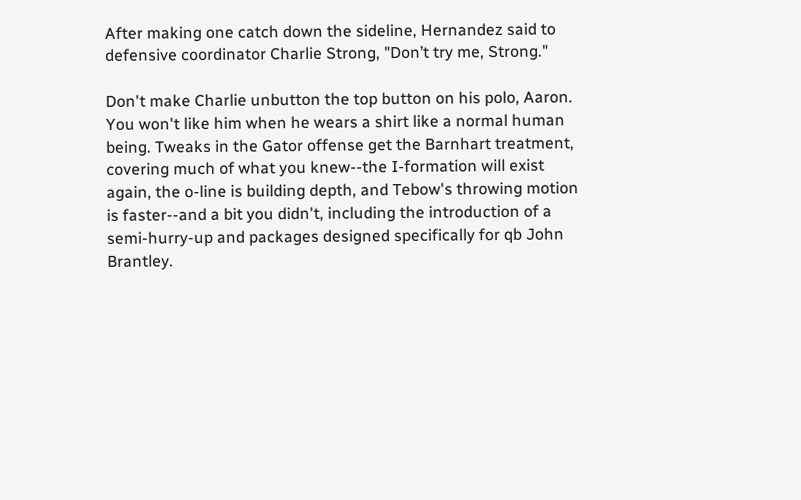After making one catch down the sideline, Hernandez said to defensive coordinator Charlie Strong, "Don’t try me, Strong."

Don't make Charlie unbutton the top button on his polo, Aaron. You won't like him when he wears a shirt like a normal human being. Tweaks in the Gator offense get the Barnhart treatment, covering much of what you knew--the I-formation will exist again, the o-line is building depth, and Tebow's throwing motion is faster--and a bit you didn't, including the introduction of a semi-hurry-up and packages designed specifically for qb John Brantley.